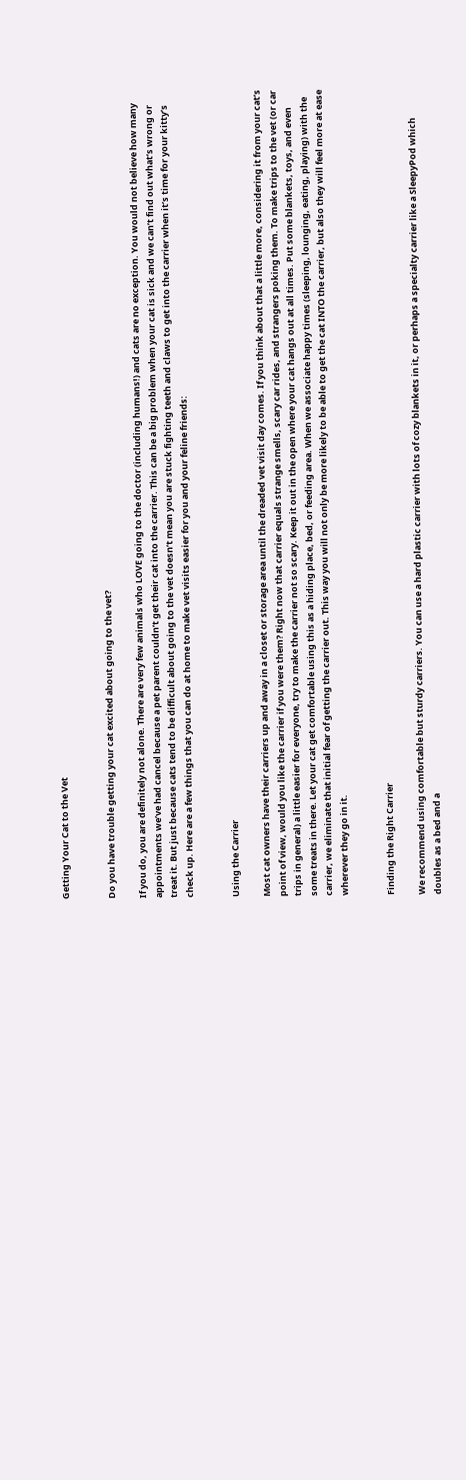Getting Your Cat to the Vet


Do you have trouble getting your cat excited about going to the vet?

If you do, you are definitely not alone. There are very few animals who LOVE going to the doctor (including humans!) and cats are no exception. You would not believe how many appointments we’ve had cancel because a pet parent couldn’t get their cat into the carrier. This can be a big problem when your cat is sick and we can’t find out what’s wrong or treat it. But just because cats tend to be difficult about going to the vet doesn’t mean you are stuck fighting teeth and claws to get into the carrier when it’s time for your kitty’s check up. Here are a few things that you can do at home to make vet visits easier for you and your feline friends:


Using the Carrier

Most cat owners have their carriers up and away in a closet or storage area until the dreaded vet visit day comes. If you think about that a little more, considering it from your cat’s point of view, would you like the carrier if you were them? Right now that carrier equals strange smells, scary car rides, and strangers poking them. To make trips to the vet (or car trips in general) a little easier for everyone, try to make the carrier not so scary. Keep it out in the open where your cat hangs out at all times. Put some blankets, toys, and even some treats in there. Let your cat get comfortable using this as a hiding place, bed, or feeding area. When we associate happy times (sleeping, lounging, eating, playing) with the carrier, we eliminate that initial fear of getting the carrier out. This way you will not only be more likely to be able to get the cat INTO the carrier, but also they will feel more at ease wherever they go in it.


Finding the Right Carrier

We recommend using comfortable but sturdy carriers. You can use a hard plastic carrier with lots of cozy blankets in it, or perhaps a specialty carrier like a SleepyPod which doubles as a bed and a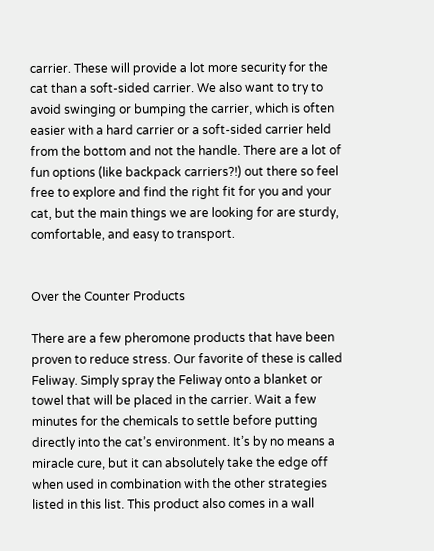carrier. These will provide a lot more security for the cat than a soft-sided carrier. We also want to try to avoid swinging or bumping the carrier, which is often easier with a hard carrier or a soft-sided carrier held from the bottom and not the handle. There are a lot of fun options (like backpack carriers?!) out there so feel free to explore and find the right fit for you and your cat, but the main things we are looking for are sturdy, comfortable, and easy to transport.


Over the Counter Products

There are a few pheromone products that have been proven to reduce stress. Our favorite of these is called Feliway. Simply spray the Feliway onto a blanket or towel that will be placed in the carrier. Wait a few minutes for the chemicals to settle before putting directly into the cat’s environment. It’s by no means a miracle cure, but it can absolutely take the edge off when used in combination with the other strategies listed in this list. This product also comes in a wall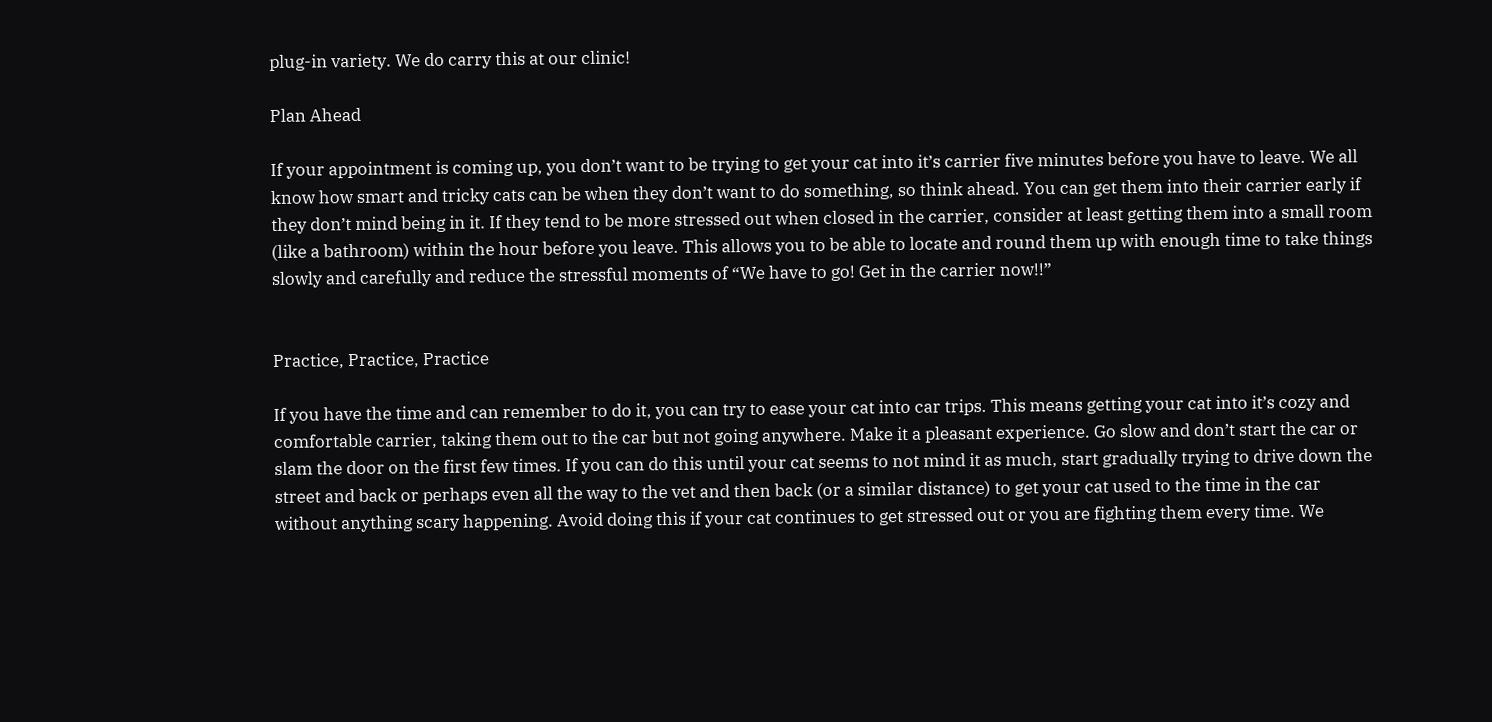plug-in variety. We do carry this at our clinic!

Plan Ahead

If your appointment is coming up, you don’t want to be trying to get your cat into it’s carrier five minutes before you have to leave. We all know how smart and tricky cats can be when they don’t want to do something, so think ahead. You can get them into their carrier early if they don’t mind being in it. If they tend to be more stressed out when closed in the carrier, consider at least getting them into a small room (like a bathroom) within the hour before you leave. This allows you to be able to locate and round them up with enough time to take things slowly and carefully and reduce the stressful moments of “We have to go! Get in the carrier now!!”


Practice, Practice, Practice

If you have the time and can remember to do it, you can try to ease your cat into car trips. This means getting your cat into it’s cozy and comfortable carrier, taking them out to the car but not going anywhere. Make it a pleasant experience. Go slow and don’t start the car or slam the door on the first few times. If you can do this until your cat seems to not mind it as much, start gradually trying to drive down the street and back or perhaps even all the way to the vet and then back (or a similar distance) to get your cat used to the time in the car without anything scary happening. Avoid doing this if your cat continues to get stressed out or you are fighting them every time. We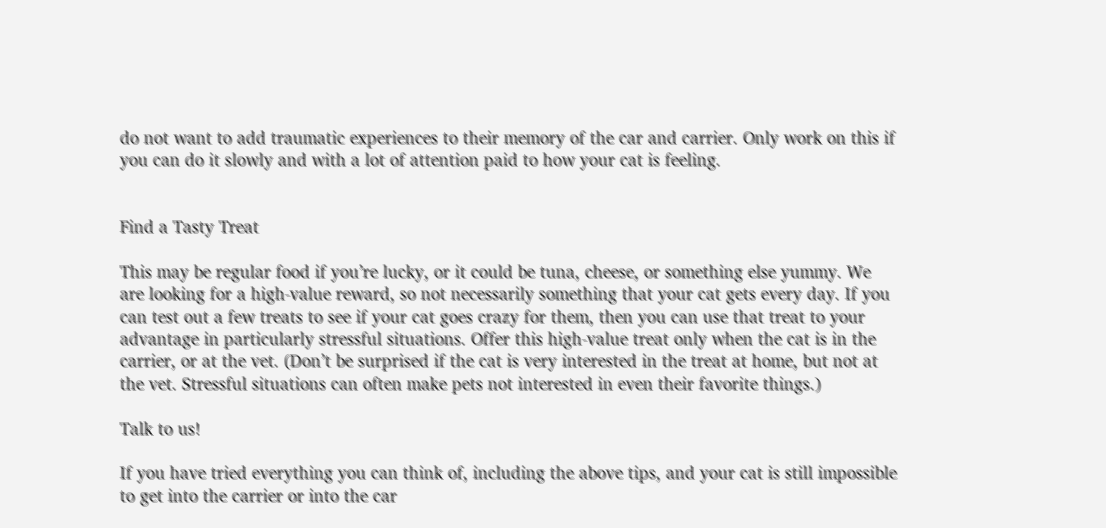do not want to add traumatic experiences to their memory of the car and carrier. Only work on this if you can do it slowly and with a lot of attention paid to how your cat is feeling.


Find a Tasty Treat

This may be regular food if you’re lucky, or it could be tuna, cheese, or something else yummy. We are looking for a high-value reward, so not necessarily something that your cat gets every day. If you can test out a few treats to see if your cat goes crazy for them, then you can use that treat to your advantage in particularly stressful situations. Offer this high-value treat only when the cat is in the carrier, or at the vet. (Don’t be surprised if the cat is very interested in the treat at home, but not at the vet. Stressful situations can often make pets not interested in even their favorite things.)

Talk to us!

If you have tried everything you can think of, including the above tips, and your cat is still impossible to get into the carrier or into the car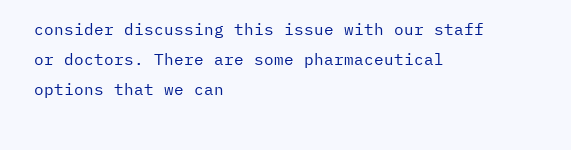consider discussing this issue with our staff or doctors. There are some pharmaceutical options that we can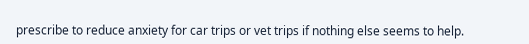prescribe to reduce anxiety for car trips or vet trips if nothing else seems to help.